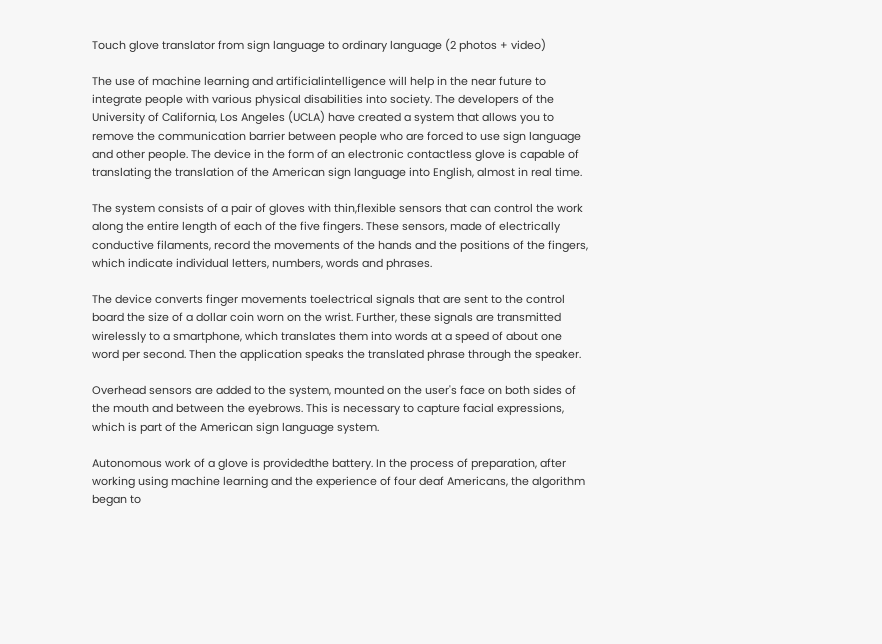Touch glove translator from sign language to ordinary language (2 photos + video)

The use of machine learning and artificialintelligence will help in the near future to integrate people with various physical disabilities into society. The developers of the University of California, Los Angeles (UCLA) have created a system that allows you to remove the communication barrier between people who are forced to use sign language and other people. The device in the form of an electronic contactless glove is capable of translating the translation of the American sign language into English, almost in real time.

The system consists of a pair of gloves with thin,flexible sensors that can control the work along the entire length of each of the five fingers. These sensors, made of electrically conductive filaments, record the movements of the hands and the positions of the fingers, which indicate individual letters, numbers, words and phrases.

The device converts finger movements toelectrical signals that are sent to the control board the size of a dollar coin worn on the wrist. Further, these signals are transmitted wirelessly to a smartphone, which translates them into words at a speed of about one word per second. Then the application speaks the translated phrase through the speaker.

Overhead sensors are added to the system, mounted on the user's face on both sides of the mouth and between the eyebrows. This is necessary to capture facial expressions, which is part of the American sign language system.

Autonomous work of a glove is providedthe battery. In the process of preparation, after working using machine learning and the experience of four deaf Americans, the algorithm began to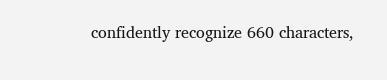confidently recognize 660 characters,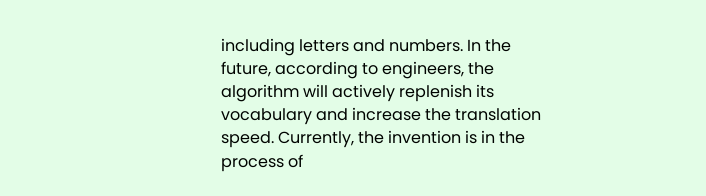including letters and numbers. In the future, according to engineers, the algorithm will actively replenish its vocabulary and increase the translation speed. Currently, the invention is in the process of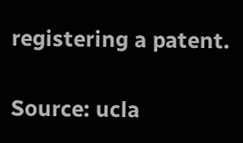registering a patent.

Source: ucla